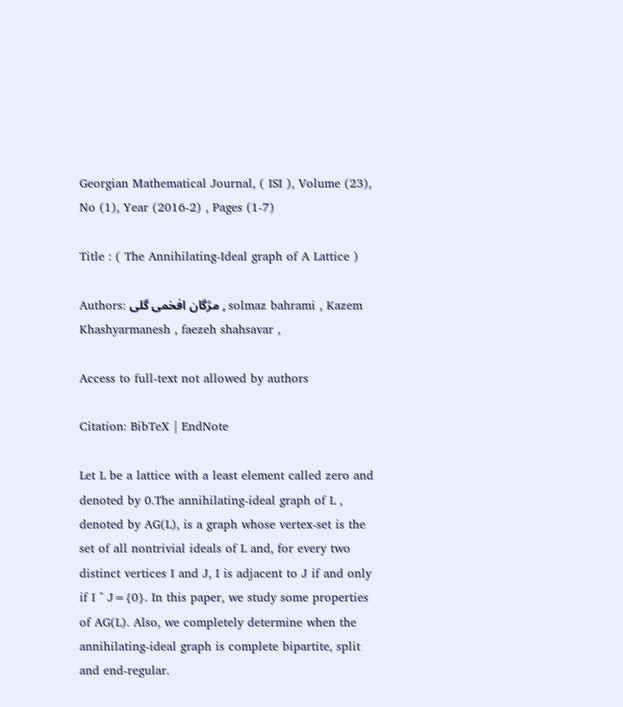Georgian Mathematical Journal, ( ISI ), Volume (23), No (1), Year (2016-2) , Pages (1-7)

Title : ( The Annihilating-Ideal graph of A Lattice )

Authors: مژگان افخمی گلی , solmaz bahrami , Kazem Khashyarmanesh , faezeh shahsavar ,

Access to full-text not allowed by authors

Citation: BibTeX | EndNote

Let L be a lattice with a least element called zero and denoted by 0.The annihilating-ideal graph of L , denoted by AG(L), is a graph whose vertex-set is the set of all nontrivial ideals of L and, for every two distinct vertices I and J, I is adjacent to J if and only if I ^ J={0}. In this paper, we study some properties of AG(L). Also, we completely determine when the annihilating-ideal graph is complete bipartite, split and end-regular.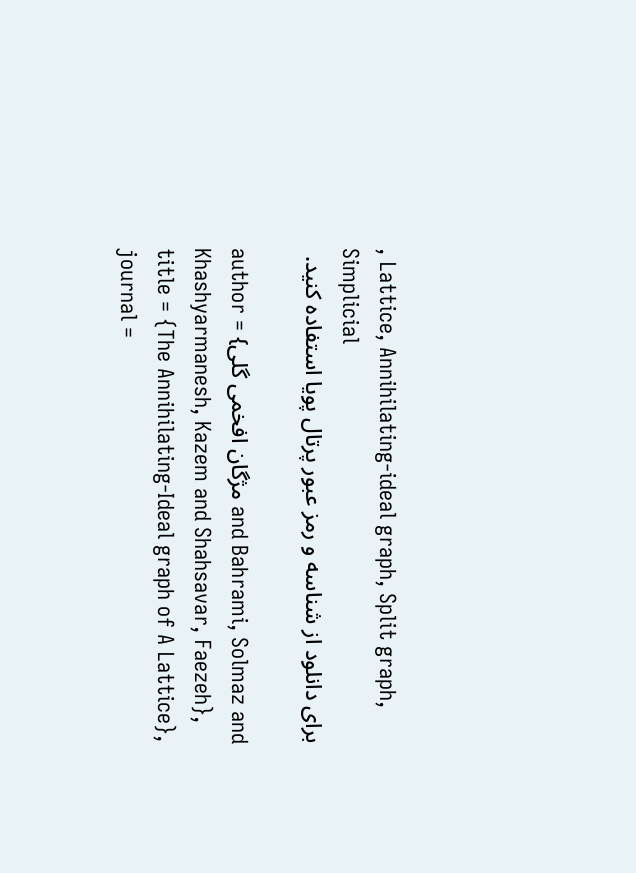, Lattice, Annihilating-ideal graph, Split graph, Simplicial
برای دانلود از شناسه و رمز عبور پرتال پویا استفاده کنید.

author = {مژگان افخمی گلی and Bahrami, Solmaz and Khashyarmanesh, Kazem and Shahsavar, Faezeh},
title = {The Annihilating-Ideal graph of A Lattice},
journal =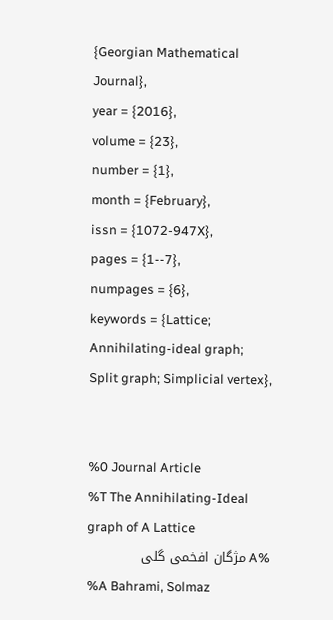{Georgian Mathematical Journal},
year = {2016},
volume = {23},
number = {1},
month = {February},
issn = {1072-947X},
pages = {1--7},
numpages = {6},
keywords = {Lattice; Annihilating-ideal graph; Split graph; Simplicial vertex},


%0 Journal Article
%T The Annihilating-Ideal graph of A Lattice
%A مژگان افخمی گلی
%A Bahrami, Solmaz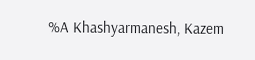%A Khashyarmanesh, Kazem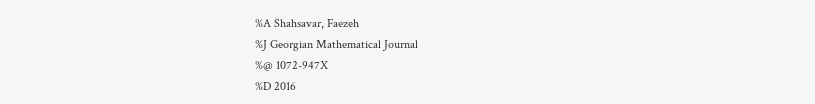%A Shahsavar, Faezeh
%J Georgian Mathematical Journal
%@ 1072-947X
%D 2016